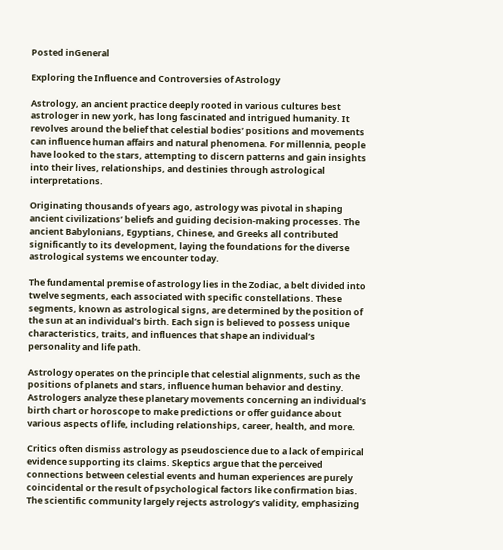Posted inGeneral

Exploring the Influence and Controversies of Astrology

Astrology, an ancient practice deeply rooted in various cultures best astrologer in new york, has long fascinated and intrigued humanity. It revolves around the belief that celestial bodies’ positions and movements can influence human affairs and natural phenomena. For millennia, people have looked to the stars, attempting to discern patterns and gain insights into their lives, relationships, and destinies through astrological interpretations.

Originating thousands of years ago, astrology was pivotal in shaping ancient civilizations’ beliefs and guiding decision-making processes. The ancient Babylonians, Egyptians, Chinese, and Greeks all contributed significantly to its development, laying the foundations for the diverse astrological systems we encounter today.

The fundamental premise of astrology lies in the Zodiac, a belt divided into twelve segments, each associated with specific constellations. These segments, known as astrological signs, are determined by the position of the sun at an individual’s birth. Each sign is believed to possess unique characteristics, traits, and influences that shape an individual’s personality and life path.

Astrology operates on the principle that celestial alignments, such as the positions of planets and stars, influence human behavior and destiny. Astrologers analyze these planetary movements concerning an individual’s birth chart or horoscope to make predictions or offer guidance about various aspects of life, including relationships, career, health, and more.

Critics often dismiss astrology as pseudoscience due to a lack of empirical evidence supporting its claims. Skeptics argue that the perceived connections between celestial events and human experiences are purely coincidental or the result of psychological factors like confirmation bias. The scientific community largely rejects astrology’s validity, emphasizing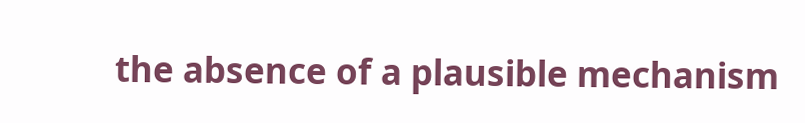the absence of a plausible mechanism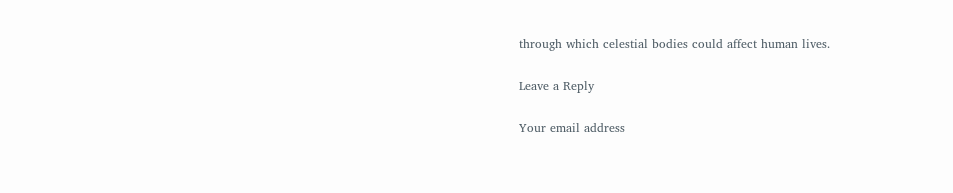through which celestial bodies could affect human lives.

Leave a Reply

Your email address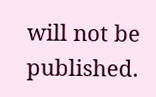will not be published.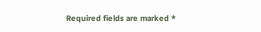Required fields are marked *